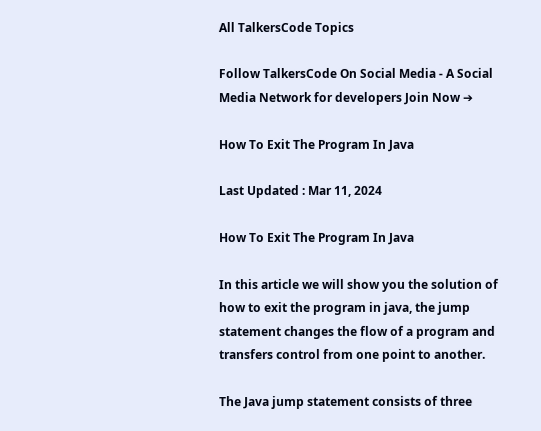All TalkersCode Topics

Follow TalkersCode On Social Media - A Social Media Network for developers Join Now ➔

How To Exit The Program In Java

Last Updated : Mar 11, 2024

How To Exit The Program In Java

In this article we will show you the solution of how to exit the program in java, the jump statement changes the flow of a program and transfers control from one point to another.

The Java jump statement consists of three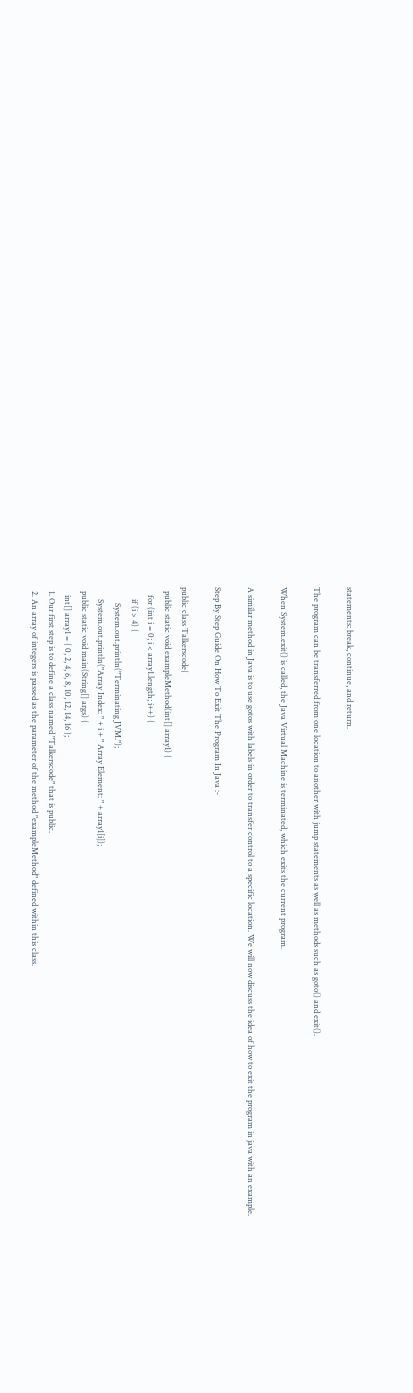statements: break, continue, and return.

The program can be transferred from one location to another with jump statements as well as methods such as goto() and exit().

When System.exit() is called, the Java Virtual Machine is terminated, which exits the current program.

A similar method in Java is to use gotos with labels in order to transfer control to a specific location. We will now discuss the idea of how to exit the program in java with an example.

Step By Step Guide On How To Exit The Program In Java :-

public class Talkerscode{
  public static void exampleMethod(int[] array1) {
    for (int i = 0; i < array1.length; i++) {
      if (i > 4) {
        System.out.println("Terminating JVM.");
      System.out.println("Array Index: " + i + " Array Element: " + array1[i]);
  public static void main(String[] args) {
    int[] array1 = { 0, 2, 4, 6, 8, 10, 12, 14, 16 };
  1. Our first step is to define a class named "Talkerscode" that is public.
  2. An array of integers is passed as the parameter of the method "exampleMethod" defined within this class.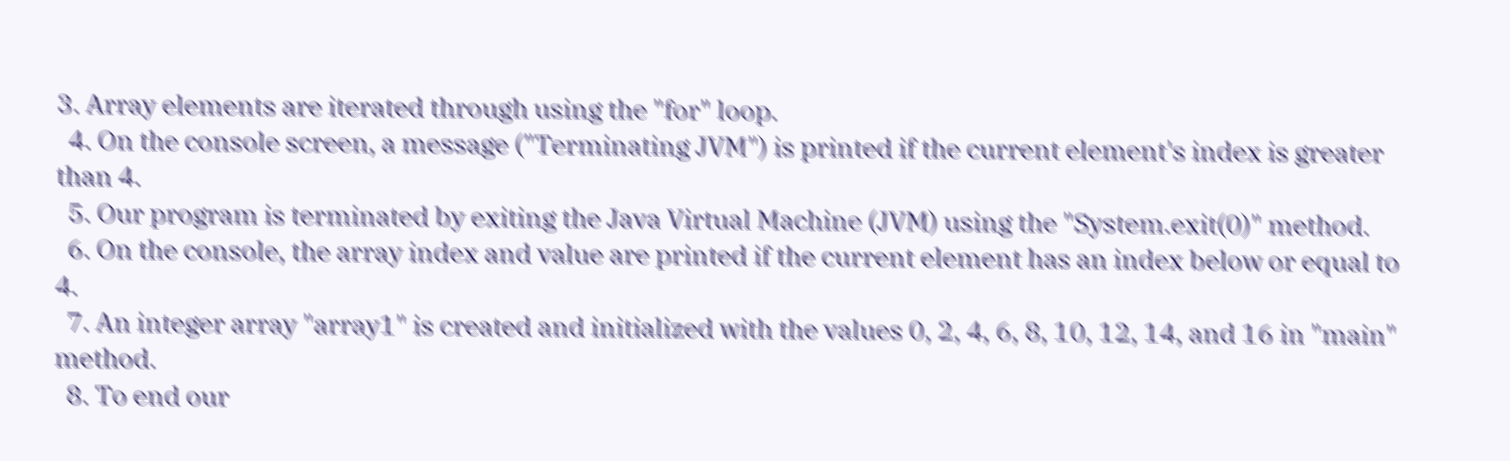3. Array elements are iterated through using the "for" loop.
  4. On the console screen, a message ("Terminating JVM") is printed if the current element's index is greater than 4.
  5. Our program is terminated by exiting the Java Virtual Machine (JVM) using the "System.exit(0)" method.
  6. On the console, the array index and value are printed if the current element has an index below or equal to 4.
  7. An integer array "array1" is created and initialized with the values 0, 2, 4, 6, 8, 10, 12, 14, and 16 in "main" method.
  8. To end our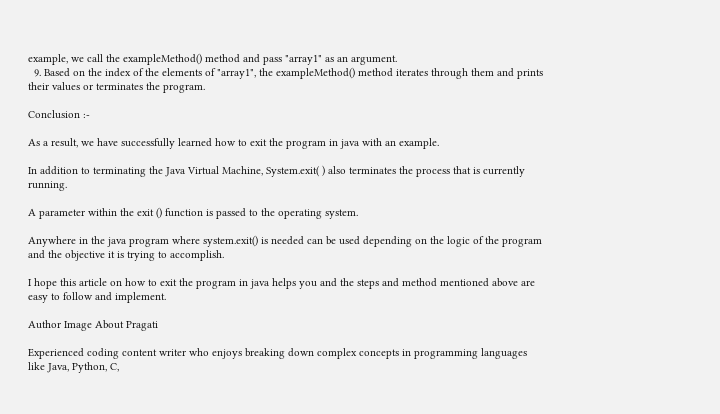example, we call the exampleMethod() method and pass "array1" as an argument.
  9. Based on the index of the elements of "array1", the exampleMethod() method iterates through them and prints their values or terminates the program.

Conclusion :-

As a result, we have successfully learned how to exit the program in java with an example.

In addition to terminating the Java Virtual Machine, System.exit( ) also terminates the process that is currently running.

A parameter within the exit () function is passed to the operating system.

Anywhere in the java program where system.exit() is needed can be used depending on the logic of the program and the objective it is trying to accomplish.

I hope this article on how to exit the program in java helps you and the steps and method mentioned above are easy to follow and implement.

Author Image About Pragati

Experienced coding content writer who enjoys breaking down complex concepts in programming languages like Java, Python, C,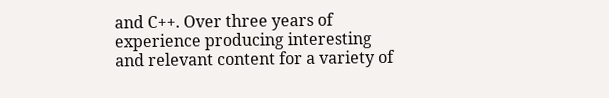and C++. Over three years of experience producing interesting and relevant content for a variety of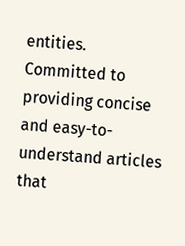entities. Committed to providing concise and easy-to-understand articles that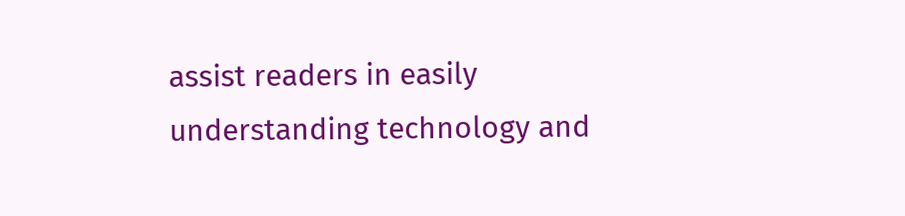assist readers in easily understanding technology and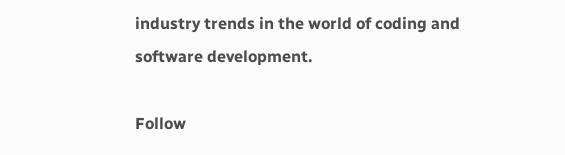industry trends in the world of coding and software development.

Follow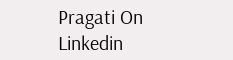Pragati On Linkedin